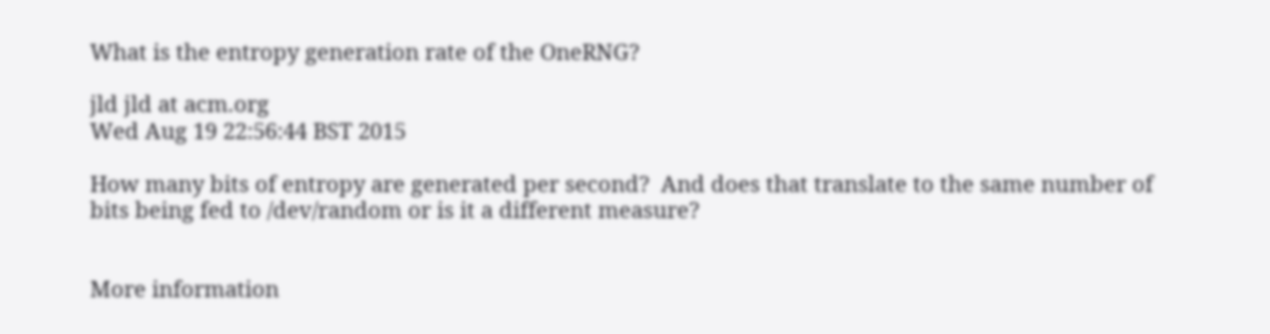What is the entropy generation rate of the OneRNG?

jld jld at acm.org
Wed Aug 19 22:56:44 BST 2015

How many bits of entropy are generated per second?  And does that translate to the same number of bits being fed to /dev/random or is it a different measure?


More information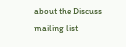about the Discuss mailing list